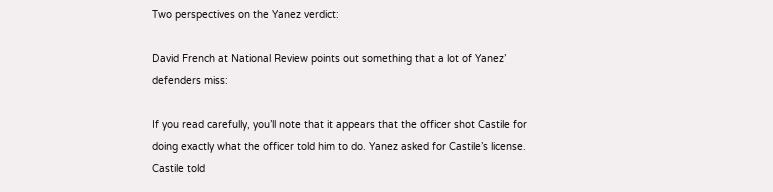Two perspectives on the Yanez verdict:

David French at National Review points out something that a lot of Yanez’ defenders miss:

If you read carefully, you’ll note that it appears that the officer shot Castile for doing exactly what the officer told him to do. Yanez asked for Castile’s license. Castile told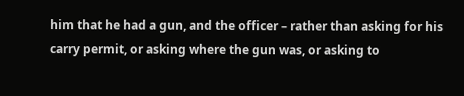him that he had a gun, and the officer – rather than asking for his carry permit, or asking where the gun was, or asking to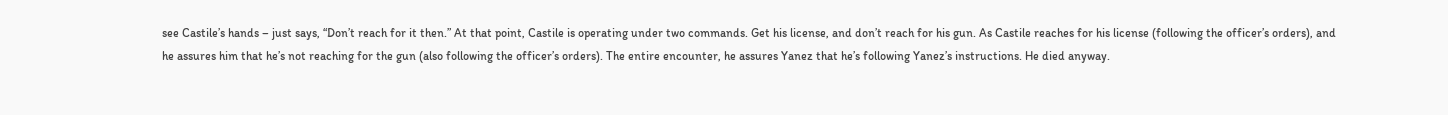see Castile’s hands – just says, “Don’t reach for it then.” At that point, Castile is operating under two commands. Get his license, and don’t reach for his gun. As Castile reaches for his license (following the officer’s orders), and he assures him that he’s not reaching for the gun (also following the officer’s orders). The entire encounter, he assures Yanez that he’s following Yanez’s instructions. He died anyway.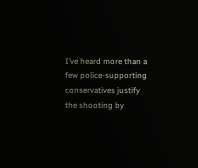I’ve heard more than a few police-supporting conservatives justify the shooting by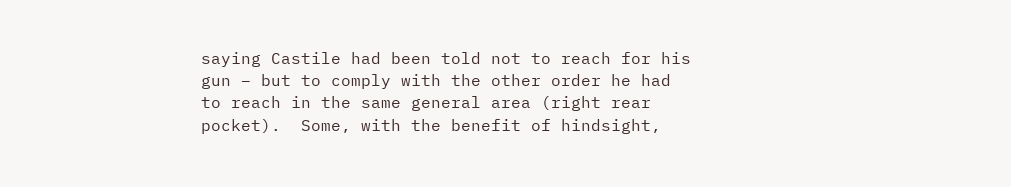saying Castile had been told not to reach for his gun – but to comply with the other order he had to reach in the same general area (right rear pocket).  Some, with the benefit of hindsight,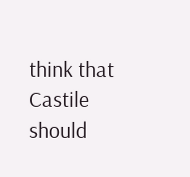think that Castile should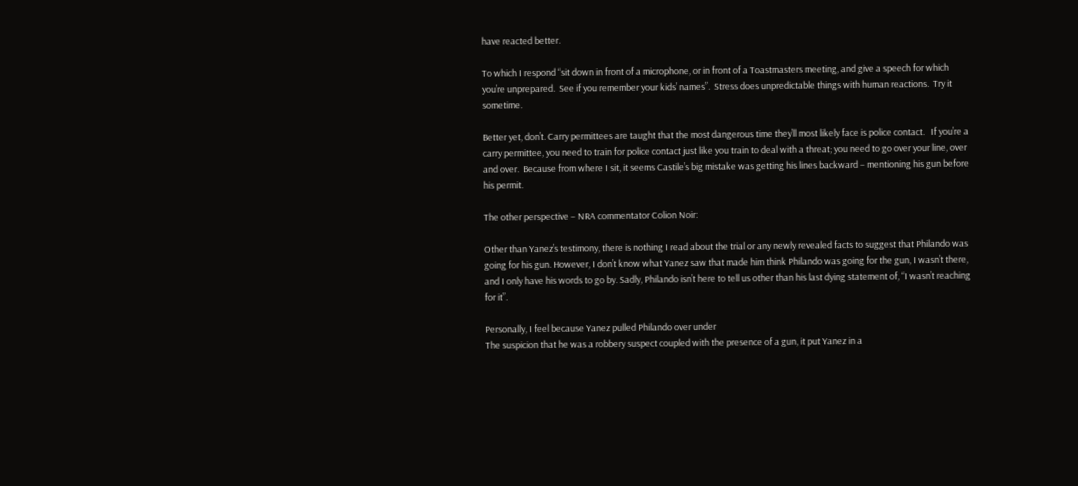have reacted better.

To which I respond “sit down in front of a microphone, or in front of a Toastmasters meeting, and give a speech for which you’re unprepared.  See if you remember your kids’ names”.  Stress does unpredictable things with human reactions.  Try it sometime.

Better yet, don’t. Carry permittees are taught that the most dangerous time they’ll most likely face is police contact.   If you’re a carry permittee, you need to train for police contact just like you train to deal with a threat; you need to go over your line, over and over.  Because from where I sit, it seems Castile’s big mistake was getting his lines backward – mentioning his gun before his permit.

The other perspective – NRA commentator Colion Noir:

Other than Yanez’s testimony, there is nothing I read about the trial or any newly revealed facts to suggest that Philando was going for his gun. However, I don’t know what Yanez saw that made him think Philando was going for the gun, I wasn’t there, and I only have his words to go by. Sadly, Philando isn’t here to tell us other than his last dying statement of, “I wasn’t reaching for it”.

Personally, I feel because Yanez pulled Philando over under
The suspicion that he was a robbery suspect coupled with the presence of a gun, it put Yanez in a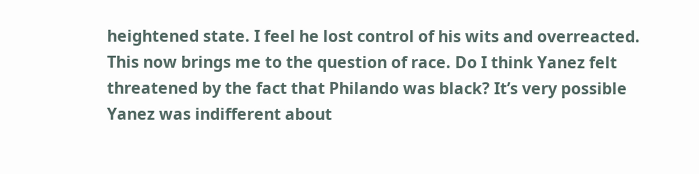heightened state. I feel he lost control of his wits and overreacted. This now brings me to the question of race. Do I think Yanez felt threatened by the fact that Philando was black? It’s very possible Yanez was indifferent about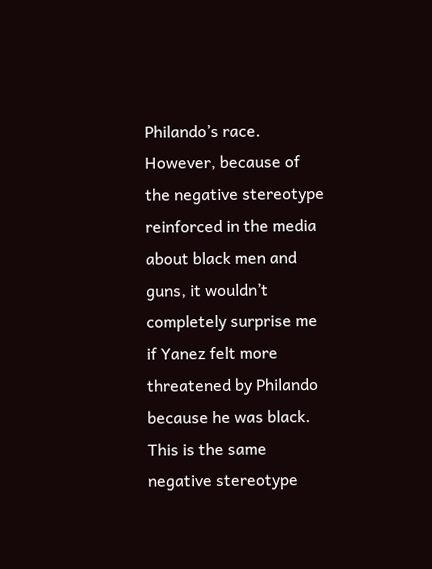Philando’s race. However, because of the negative stereotype reinforced in the media about black men and guns, it wouldn’t completely surprise me if Yanez felt more threatened by Philando because he was black. This is the same negative stereotype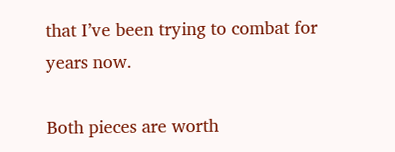that I’ve been trying to combat for years now.

Both pieces are worth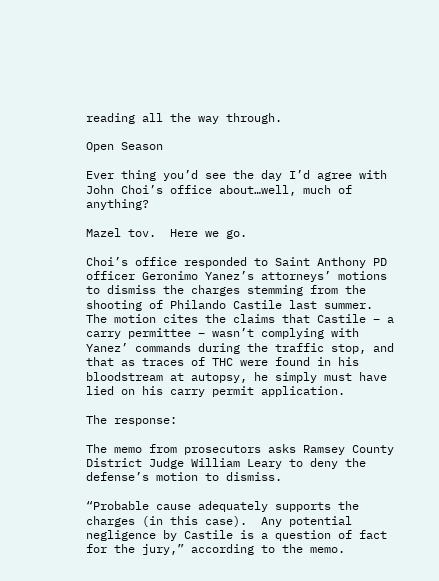reading all the way through.

Open Season

Ever thing you’d see the day I’d agree with John Choi’s office about…well, much of anything?

Mazel tov.  Here we go.

Choi’s office responded to Saint Anthony PD officer Geronimo Yanez’s attorneys’ motions to dismiss the charges stemming from the shooting of Philando Castile last summer.   The motion cites the claims that Castile – a carry permittee – wasn’t complying with Yanez’ commands during the traffic stop, and that as traces of THC were found in his bloodstream at autopsy, he simply must have lied on his carry permit application.

The response:

The memo from prosecutors asks Ramsey County District Judge William Leary to deny the defense’s motion to dismiss.

“Probable cause adequately supports the charges (in this case).  Any potential negligence by Castile is a question of fact for the jury,” according to the memo.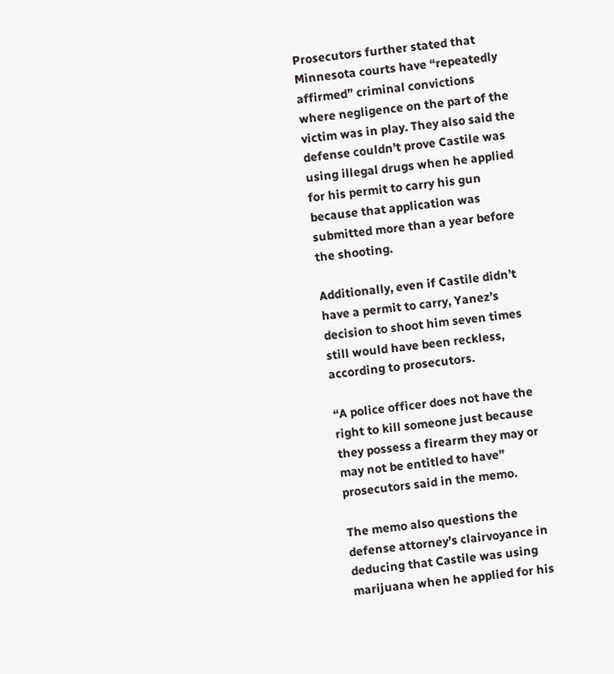Prosecutors further stated that Minnesota courts have “repeatedly affirmed” criminal convictions where negligence on the part of the victim was in play. They also said the defense couldn’t prove Castile was using illegal drugs when he applied for his permit to carry his gun because that application was submitted more than a year before the shooting.

Additionally, even if Castile didn’t have a permit to carry, Yanez’s decision to shoot him seven times still would have been reckless, according to prosecutors.

“A police officer does not have the right to kill someone just because they possess a firearm they may or may not be entitled to have” prosecutors said in the memo.

The memo also questions the defense attorney’s clairvoyance in deducing that Castile was using marijuana when he applied for his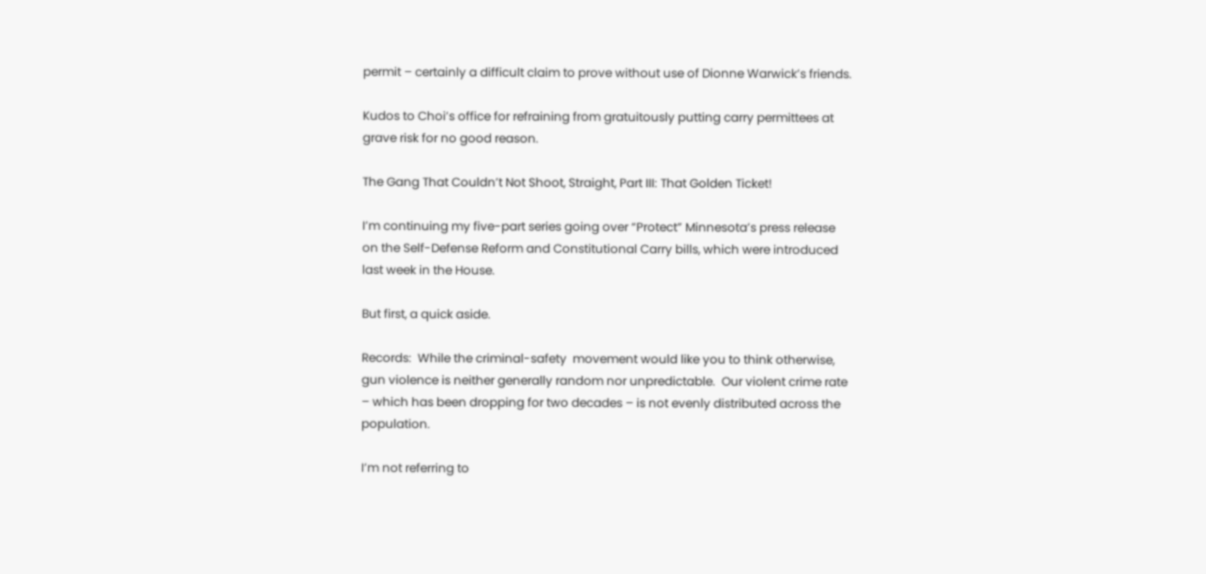permit – certainly a difficult claim to prove without use of Dionne Warwick’s friends.

Kudos to Choi’s office for refraining from gratuitously putting carry permittees at grave risk for no good reason.

The Gang That Couldn’t Not Shoot, Straight, Part III: That Golden Ticket!

I’m continuing my five-part series going over “Protect” Minnesota’s press release on the Self-Defense Reform and Constitutional Carry bills, which were introduced last week in the House.

But first, a quick aside.

Records:  While the criminal-safety  movement would like you to think otherwise, gun violence is neither generally random nor unpredictable.  Our violent crime rate – which has been dropping for two decades – is not evenly distributed across the population.

I’m not referring to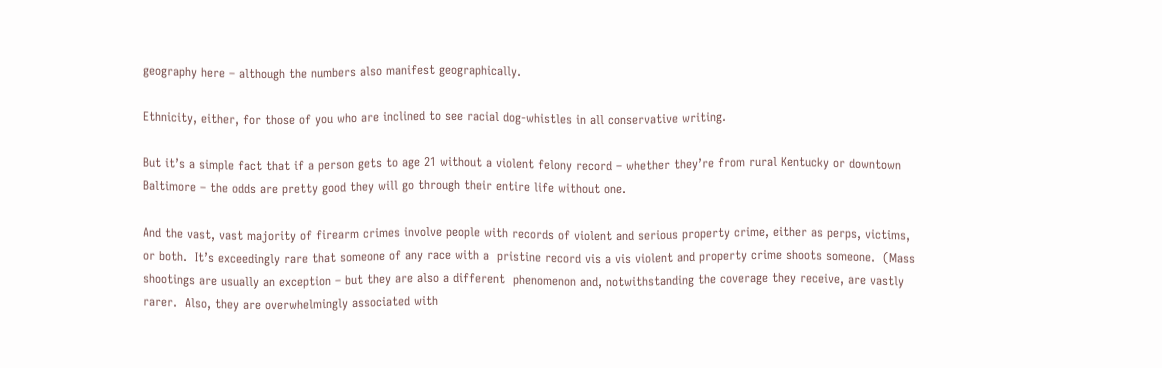geography here – although the numbers also manifest geographically.

Ethnicity, either, for those of you who are inclined to see racial dog-whistles in all conservative writing.

But it’s a simple fact that if a person gets to age 21 without a violent felony record – whether they’re from rural Kentucky or downtown Baltimore – the odds are pretty good they will go through their entire life without one.

And the vast, vast majority of firearm crimes involve people with records of violent and serious property crime, either as perps, victims, or both.  It’s exceedingly rare that someone of any race with a  pristine record vis a vis violent and property crime shoots someone.  (Mass shootings are usually an exception – but they are also a different  phenomenon and, notwithstanding the coverage they receive, are vastly rarer.  Also, they are overwhelmingly associated with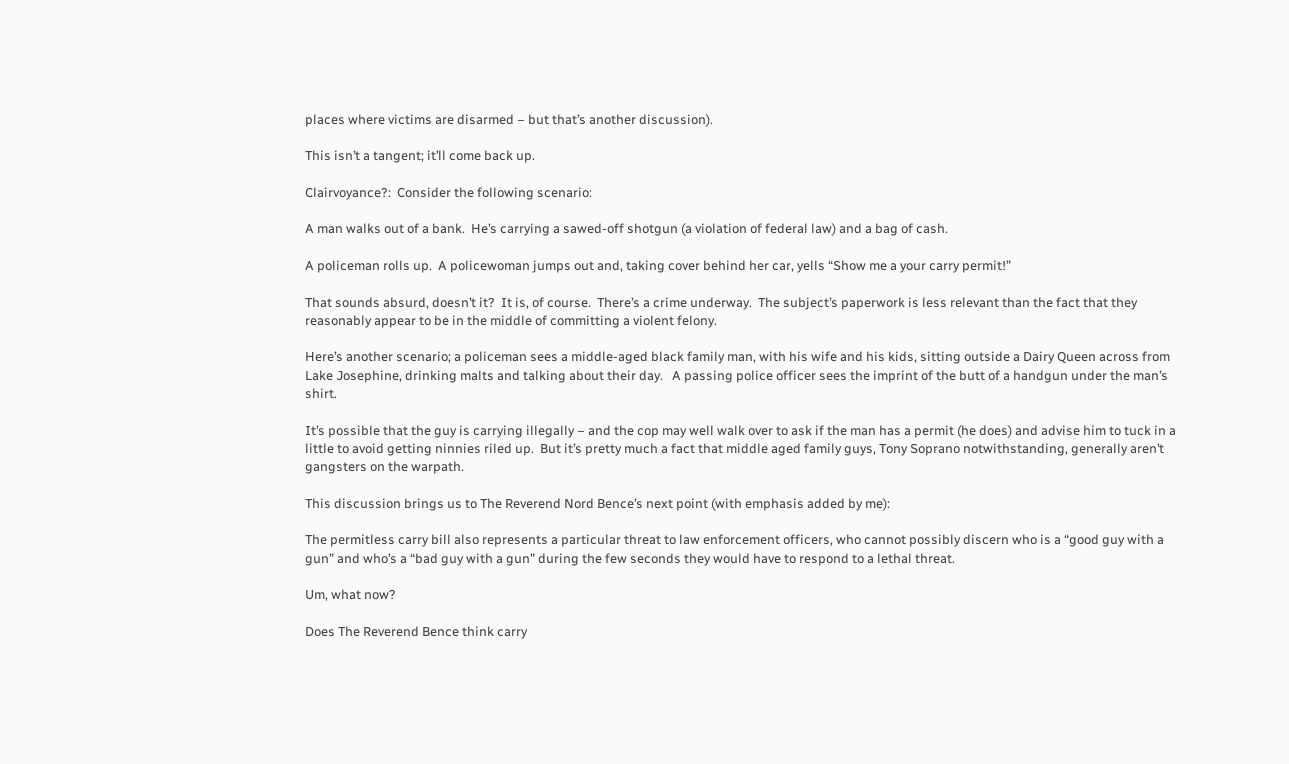places where victims are disarmed – but that’s another discussion).

This isn’t a tangent; it’ll come back up.

Clairvoyance?:  Consider the following scenario:

A man walks out of a bank.  He’s carrying a sawed-off shotgun (a violation of federal law) and a bag of cash.

A policeman rolls up.  A policewoman jumps out and, taking cover behind her car, yells “Show me a your carry permit!”

That sounds absurd, doesn’t it?  It is, of course.  There’s a crime underway.  The subject’s paperwork is less relevant than the fact that they reasonably appear to be in the middle of committing a violent felony.

Here’s another scenario; a policeman sees a middle-aged black family man, with his wife and his kids, sitting outside a Dairy Queen across from Lake Josephine, drinking malts and talking about their day.   A passing police officer sees the imprint of the butt of a handgun under the man’s shirt.

It’s possible that the guy is carrying illegally – and the cop may well walk over to ask if the man has a permit (he does) and advise him to tuck in a little to avoid getting ninnies riled up.  But it’s pretty much a fact that middle aged family guys, Tony Soprano notwithstanding, generally aren’t gangsters on the warpath.

This discussion brings us to The Reverend Nord Bence’s next point (with emphasis added by me):

The permitless carry bill also represents a particular threat to law enforcement officers, who cannot possibly discern who is a “good guy with a gun” and who’s a “bad guy with a gun” during the few seconds they would have to respond to a lethal threat.

Um, what now?

Does The Reverend Bence think carry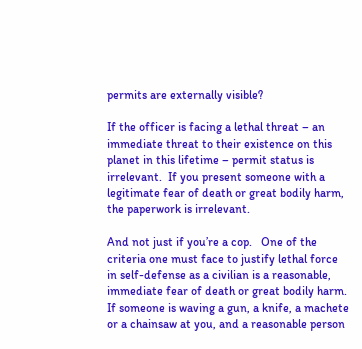permits are externally visible?

If the officer is facing a lethal threat – an immediate threat to their existence on this planet in this lifetime – permit status is irrelevant.  If you present someone with a legitimate fear of death or great bodily harm, the paperwork is irrelevant.

And not just if you’re a cop.   One of the criteria one must face to justify lethal force in self-defense as a civilian is a reasonable, immediate fear of death or great bodily harm.  If someone is waving a gun, a knife, a machete or a chainsaw at you, and a reasonable person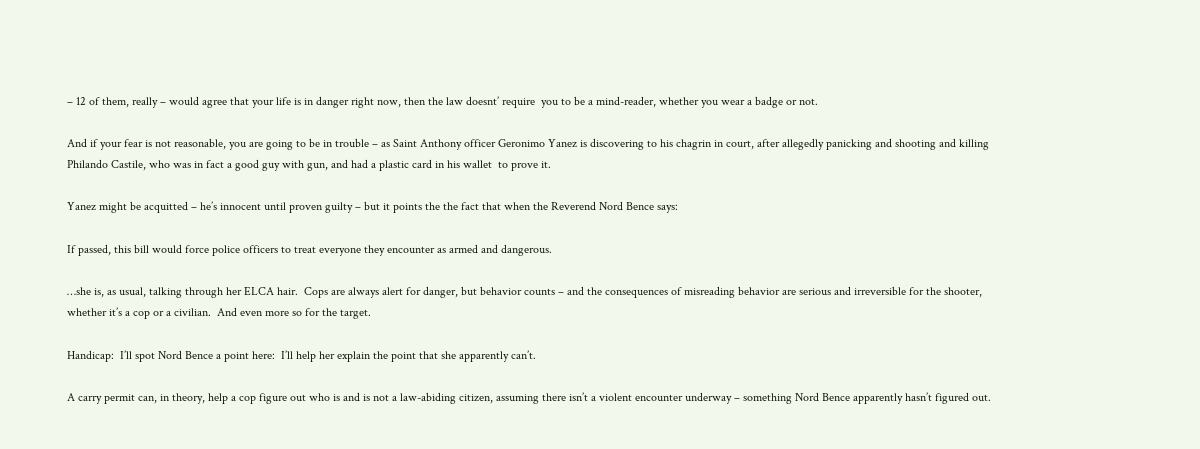– 12 of them, really – would agree that your life is in danger right now, then the law doesnt’ require  you to be a mind-reader, whether you wear a badge or not.

And if your fear is not reasonable, you are going to be in trouble – as Saint Anthony officer Geronimo Yanez is discovering to his chagrin in court, after allegedly panicking and shooting and killing Philando Castile, who was in fact a good guy with gun, and had a plastic card in his wallet  to prove it.

Yanez might be acquitted – he’s innocent until proven guilty – but it points the the fact that when the Reverend Nord Bence says:

If passed, this bill would force police officers to treat everyone they encounter as armed and dangerous.

…she is, as usual, talking through her ELCA hair.  Cops are always alert for danger, but behavior counts – and the consequences of misreading behavior are serious and irreversible for the shooter, whether it’s a cop or a civilian.  And even more so for the target.

Handicap:  I’ll spot Nord Bence a point here:  I’ll help her explain the point that she apparently can’t.

A carry permit can, in theory, help a cop figure out who is and is not a law-abiding citizen, assuming there isn’t a violent encounter underway – something Nord Bence apparently hasn’t figured out.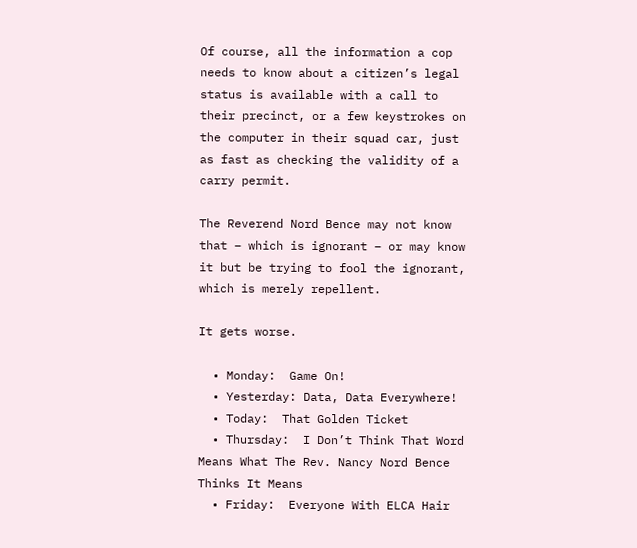Of course, all the information a cop needs to know about a citizen’s legal status is available with a call to their precinct, or a few keystrokes on the computer in their squad car, just as fast as checking the validity of a carry permit.

The Reverend Nord Bence may not know that – which is ignorant – or may know it but be trying to fool the ignorant, which is merely repellent.

It gets worse.

  • Monday:  Game On!
  • Yesterday: Data, Data Everywhere!
  • Today:  That Golden Ticket
  • Thursday:  I Don’t Think That Word Means What The Rev. Nancy Nord Bence Thinks It Means
  • Friday:  Everyone With ELCA Hair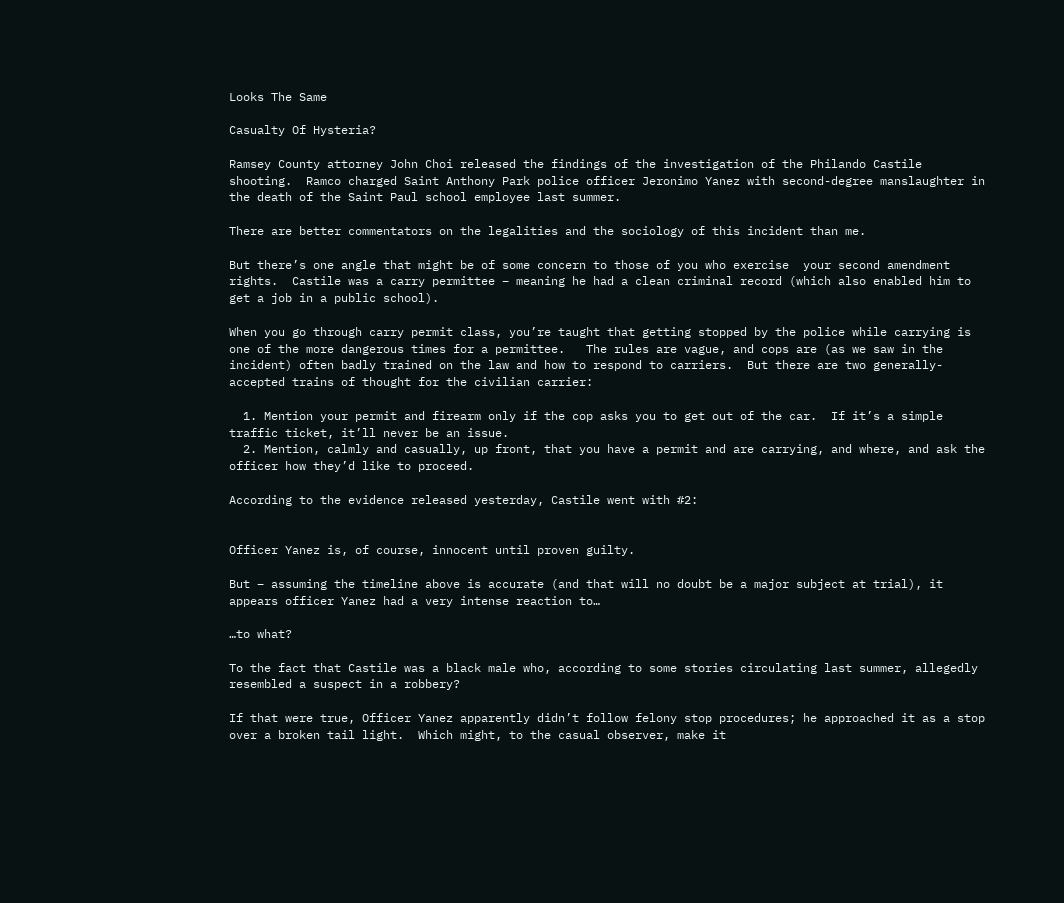Looks The Same

Casualty Of Hysteria?

Ramsey County attorney John Choi released the findings of the investigation of the Philando Castile shooting.  Ramco charged Saint Anthony Park police officer Jeronimo Yanez with second-degree manslaughter in the death of the Saint Paul school employee last summer.

There are better commentators on the legalities and the sociology of this incident than me.

But there’s one angle that might be of some concern to those of you who exercise  your second amendment rights.  Castile was a carry permittee – meaning he had a clean criminal record (which also enabled him to get a job in a public school).

When you go through carry permit class, you’re taught that getting stopped by the police while carrying is one of the more dangerous times for a permittee.   The rules are vague, and cops are (as we saw in the incident) often badly trained on the law and how to respond to carriers.  But there are two generally-accepted trains of thought for the civilian carrier:

  1. Mention your permit and firearm only if the cop asks you to get out of the car.  If it’s a simple traffic ticket, it’ll never be an issue.
  2. Mention, calmly and casually, up front, that you have a permit and are carrying, and where, and ask the officer how they’d like to proceed.

According to the evidence released yesterday, Castile went with #2:


Officer Yanez is, of course, innocent until proven guilty.

But – assuming the timeline above is accurate (and that will no doubt be a major subject at trial), it appears officer Yanez had a very intense reaction to…

…to what?

To the fact that Castile was a black male who, according to some stories circulating last summer, allegedly resembled a suspect in a robbery?

If that were true, Officer Yanez apparently didn’t follow felony stop procedures; he approached it as a stop over a broken tail light.  Which might, to the casual observer, make it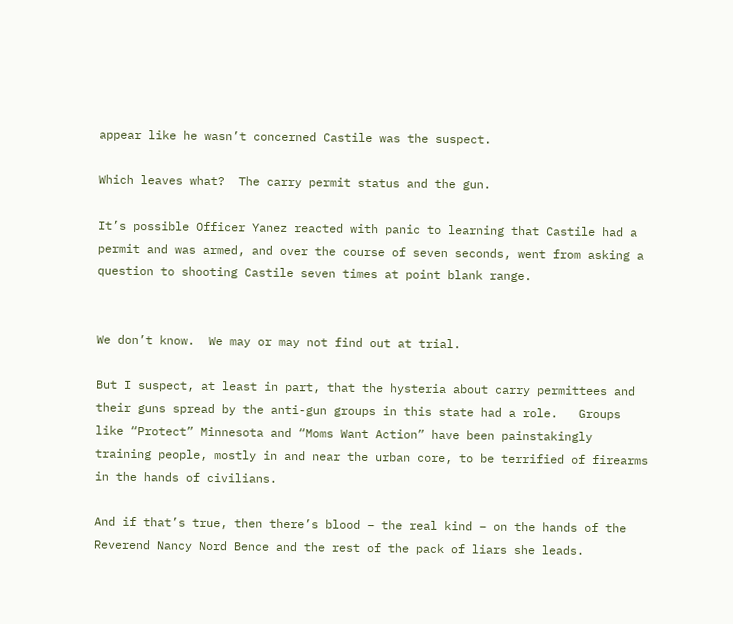appear like he wasn’t concerned Castile was the suspect.

Which leaves what?  The carry permit status and the gun.

It’s possible Officer Yanez reacted with panic to learning that Castile had a permit and was armed, and over the course of seven seconds, went from asking a question to shooting Castile seven times at point blank range.


We don’t know.  We may or may not find out at trial.

But I suspect, at least in part, that the hysteria about carry permittees and their guns spread by the anti-gun groups in this state had a role.   Groups like “Protect” Minnesota and “Moms Want Action” have been painstakingly training people, mostly in and near the urban core, to be terrified of firearms in the hands of civilians.

And if that’s true, then there’s blood – the real kind – on the hands of the Reverend Nancy Nord Bence and the rest of the pack of liars she leads.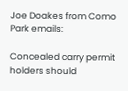Joe Doakes from Como Park emails:

Concealed carry permit holders should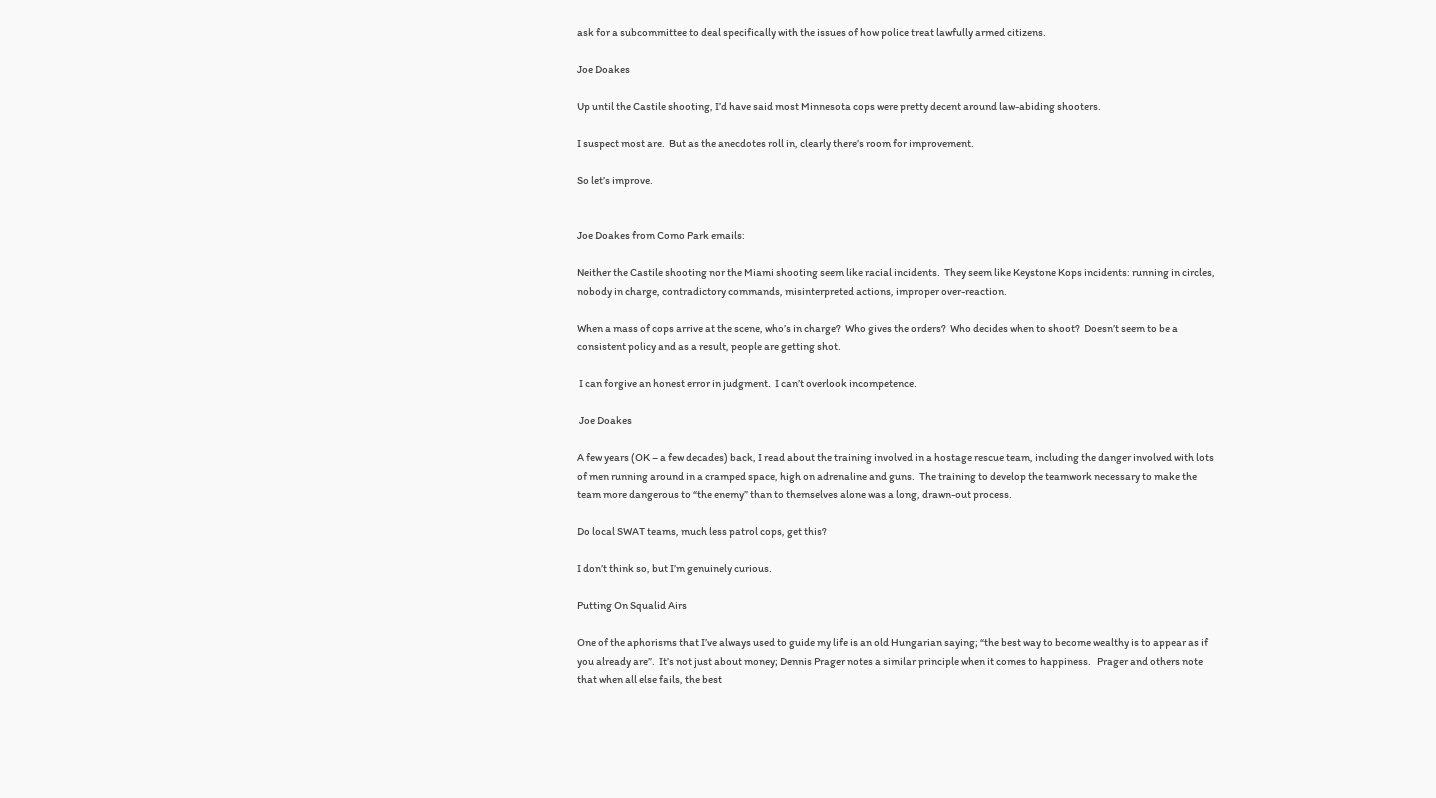ask for a subcommittee to deal specifically with the issues of how police treat lawfully armed citizens.

Joe Doakes

Up until the Castile shooting, I’d have said most Minnesota cops were pretty decent around law-abiding shooters.

I suspect most are.  But as the anecdotes roll in, clearly there’s room for improvement.

So let’s improve.


Joe Doakes from Como Park emails:

Neither the Castile shooting nor the Miami shooting seem like racial incidents.  They seem like Keystone Kops incidents: running in circles, nobody in charge, contradictory commands, misinterpreted actions, improper over-reaction.

When a mass of cops arrive at the scene, who’s in charge?  Who gives the orders?  Who decides when to shoot?  Doesn’t seem to be a consistent policy and as a result, people are getting shot.

 I can forgive an honest error in judgment.  I can’t overlook incompetence.

 Joe Doakes

A few years (OK – a few decades) back, I read about the training involved in a hostage rescue team, including the danger involved with lots of men running around in a cramped space, high on adrenaline and guns.  The training to develop the teamwork necessary to make the team more dangerous to “the enemy” than to themselves alone was a long, drawn-out process.

Do local SWAT teams, much less patrol cops, get this?

I don’t think so, but I’m genuinely curious.

Putting On Squalid Airs

One of the aphorisms that I’ve always used to guide my life is an old Hungarian saying; “the best way to become wealthy is to appear as if you already are”.  It’s not just about money; Dennis Prager notes a similar principle when it comes to happiness.   Prager and others note that when all else fails, the best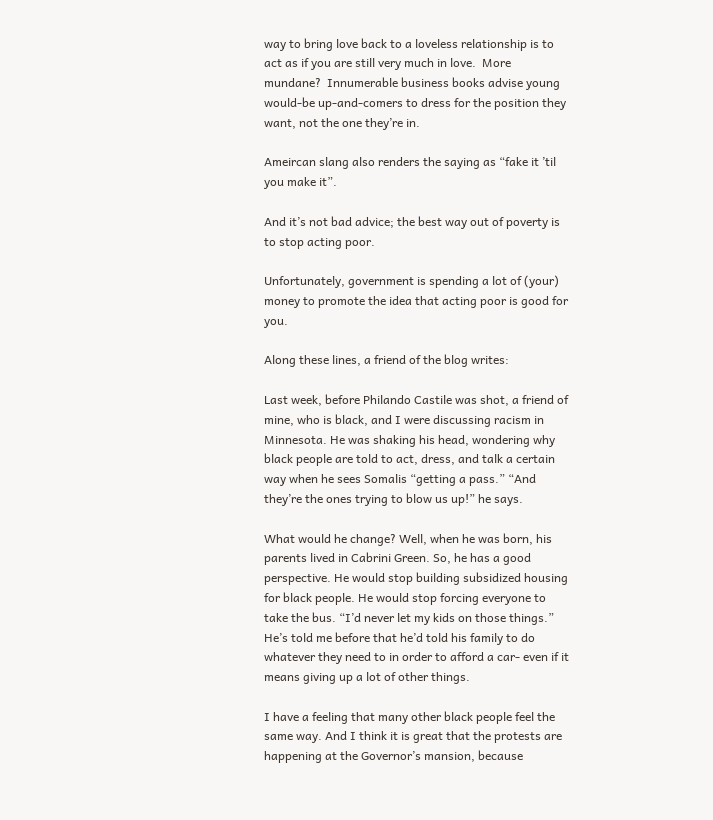way to bring love back to a loveless relationship is to act as if you are still very much in love.  More mundane?  Innumerable business books advise young would-be up-and-comers to dress for the position they want, not the one they’re in.

Ameircan slang also renders the saying as “fake it ’til you make it”.

And it’s not bad advice; the best way out of poverty is to stop acting poor.

Unfortunately, government is spending a lot of (your) money to promote the idea that acting poor is good for you.

Along these lines, a friend of the blog writes:

Last week, before Philando Castile was shot, a friend of mine, who is black, and I were discussing racism in Minnesota. He was shaking his head, wondering why black people are told to act, dress, and talk a certain way when he sees Somalis “getting a pass.” “And they’re the ones trying to blow us up!” he says.

What would he change? Well, when he was born, his parents lived in Cabrini Green. So, he has a good perspective. He would stop building subsidized housing for black people. He would stop forcing everyone to take the bus. “I’d never let my kids on those things.” He’s told me before that he’d told his family to do whatever they need to in order to afford a car- even if it means giving up a lot of other things.

I have a feeling that many other black people feel the same way. And I think it is great that the protests are happening at the Governor’s mansion, because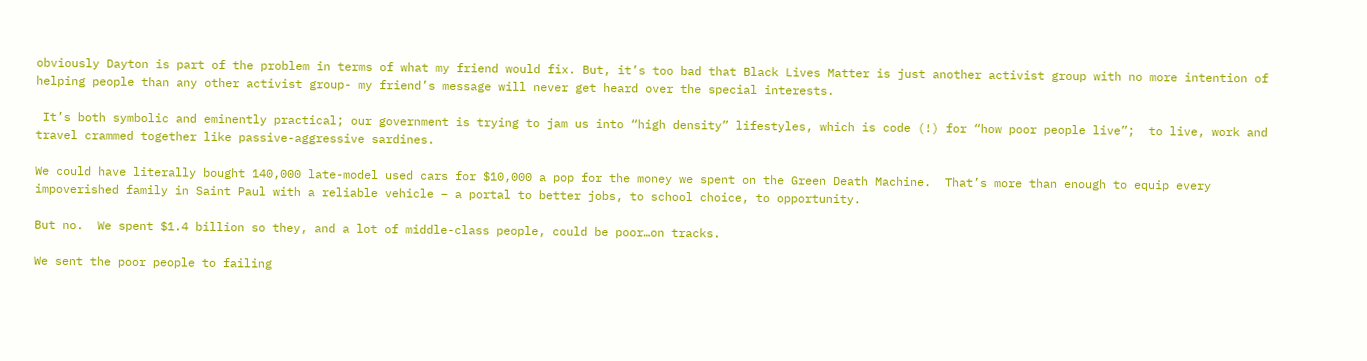obviously Dayton is part of the problem in terms of what my friend would fix. But, it’s too bad that Black Lives Matter is just another activist group with no more intention of helping people than any other activist group- my friend’s message will never get heard over the special interests.

 It’s both symbolic and eminently practical; our government is trying to jam us into “high density” lifestyles, which is code (!) for “how poor people live”;  to live, work and travel crammed together like passive-aggressive sardines.

We could have literally bought 140,000 late-model used cars for $10,000 a pop for the money we spent on the Green Death Machine.  That’s more than enough to equip every impoverished family in Saint Paul with a reliable vehicle – a portal to better jobs, to school choice, to opportunity.

But no.  We spent $1.4 billion so they, and a lot of middle-class people, could be poor…on tracks.

We sent the poor people to failing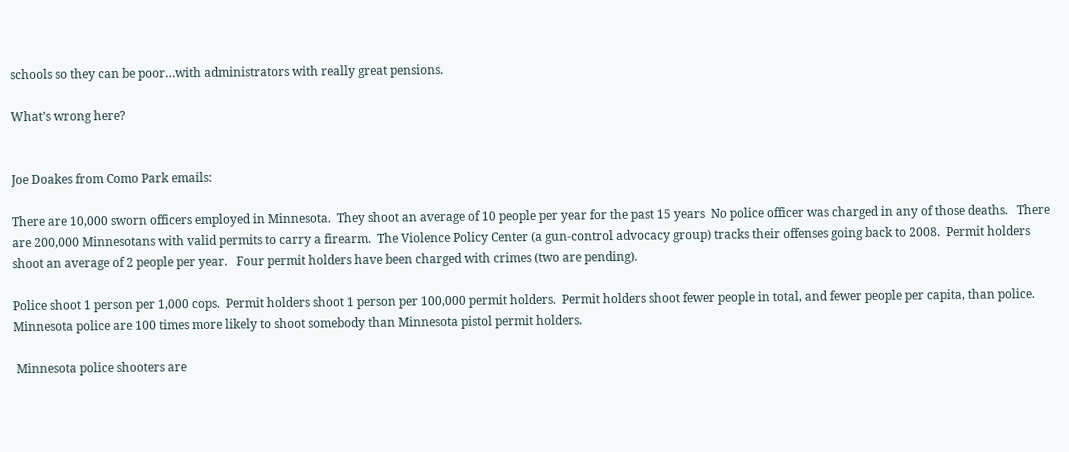schools so they can be poor…with administrators with really great pensions.

What’s wrong here?


Joe Doakes from Como Park emails:

There are 10,000 sworn officers employed in Minnesota.  They shoot an average of 10 people per year for the past 15 years  No police officer was charged in any of those deaths.   There are 200,000 Minnesotans with valid permits to carry a firearm.  The Violence Policy Center (a gun-control advocacy group) tracks their offenses going back to 2008.  Permit holders shoot an average of 2 people per year.   Four permit holders have been charged with crimes (two are pending).

Police shoot 1 person per 1,000 cops.  Permit holders shoot 1 person per 100,000 permit holders.  Permit holders shoot fewer people in total, and fewer people per capita, than police. Minnesota police are 100 times more likely to shoot somebody than Minnesota pistol permit holders.

 Minnesota police shooters are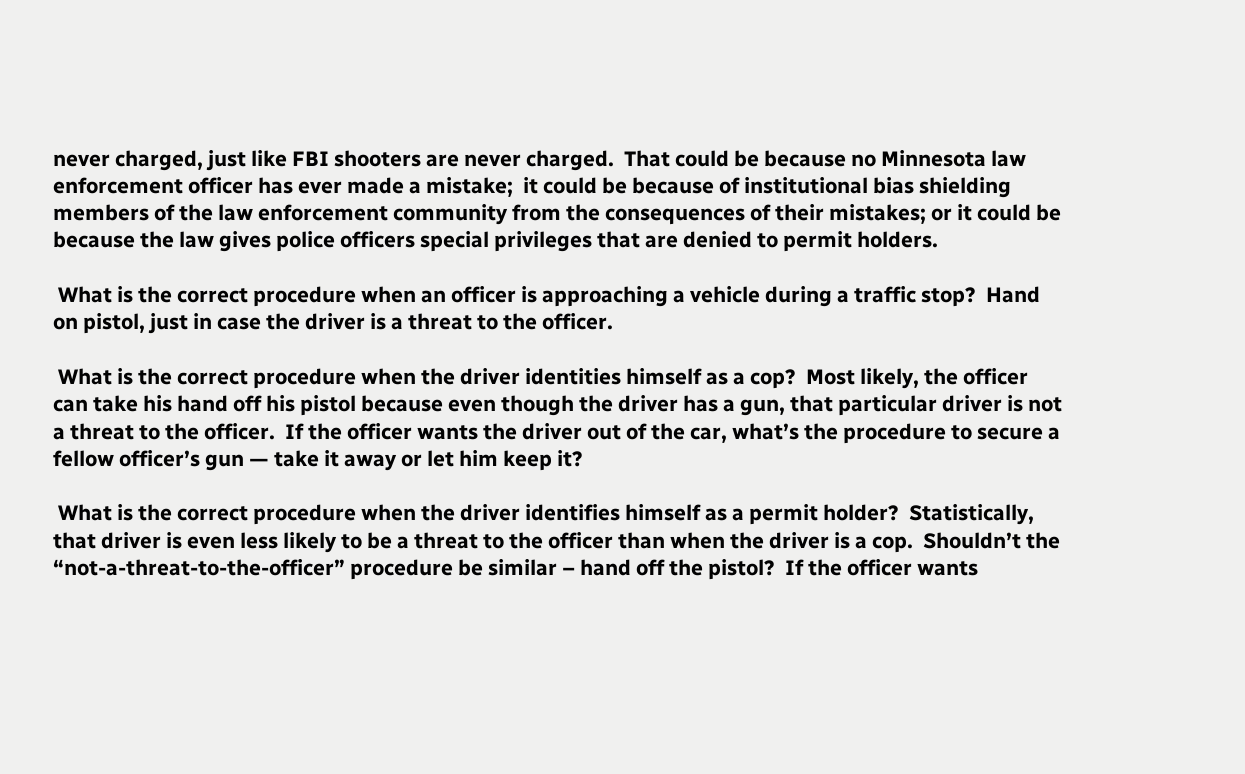never charged, just like FBI shooters are never charged.  That could be because no Minnesota law enforcement officer has ever made a mistake;  it could be because of institutional bias shielding members of the law enforcement community from the consequences of their mistakes; or it could be because the law gives police officers special privileges that are denied to permit holders.

 What is the correct procedure when an officer is approaching a vehicle during a traffic stop?  Hand on pistol, just in case the driver is a threat to the officer.

 What is the correct procedure when the driver identities himself as a cop?  Most likely, the officer can take his hand off his pistol because even though the driver has a gun, that particular driver is not a threat to the officer.  If the officer wants the driver out of the car, what’s the procedure to secure a fellow officer’s gun — take it away or let him keep it?

 What is the correct procedure when the driver identifies himself as a permit holder?  Statistically, that driver is even less likely to be a threat to the officer than when the driver is a cop.  Shouldn’t the “not-a-threat-to-the-officer” procedure be similar – hand off the pistol?  If the officer wants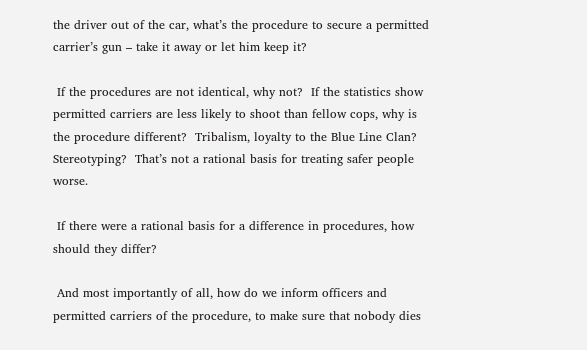the driver out of the car, what’s the procedure to secure a permitted carrier’s gun – take it away or let him keep it?

 If the procedures are not identical, why not?  If the statistics show permitted carriers are less likely to shoot than fellow cops, why is the procedure different?  Tribalism, loyalty to the Blue Line Clan?  Stereotyping?  That’s not a rational basis for treating safer people worse.

 If there were a rational basis for a difference in procedures, how should they differ?

 And most importantly of all, how do we inform officers and permitted carriers of the procedure, to make sure that nobody dies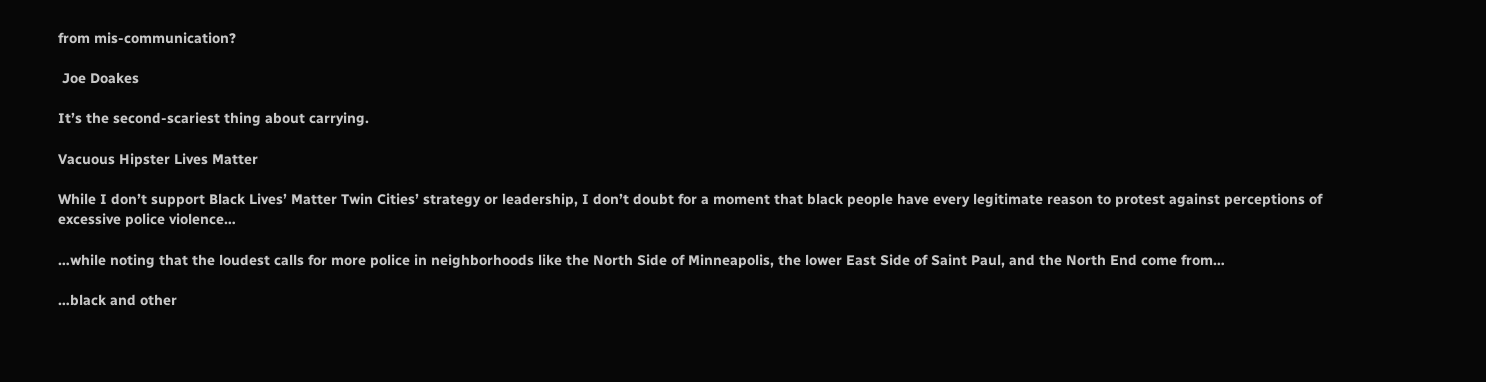from mis-communication?

 Joe Doakes

It’s the second-scariest thing about carrying.

Vacuous Hipster Lives Matter

While I don’t support Black Lives’ Matter Twin Cities’ strategy or leadership, I don’t doubt for a moment that black people have every legitimate reason to protest against perceptions of excessive police violence…

…while noting that the loudest calls for more police in neighborhoods like the North Side of Minneapolis, the lower East Side of Saint Paul, and the North End come from…

…black and other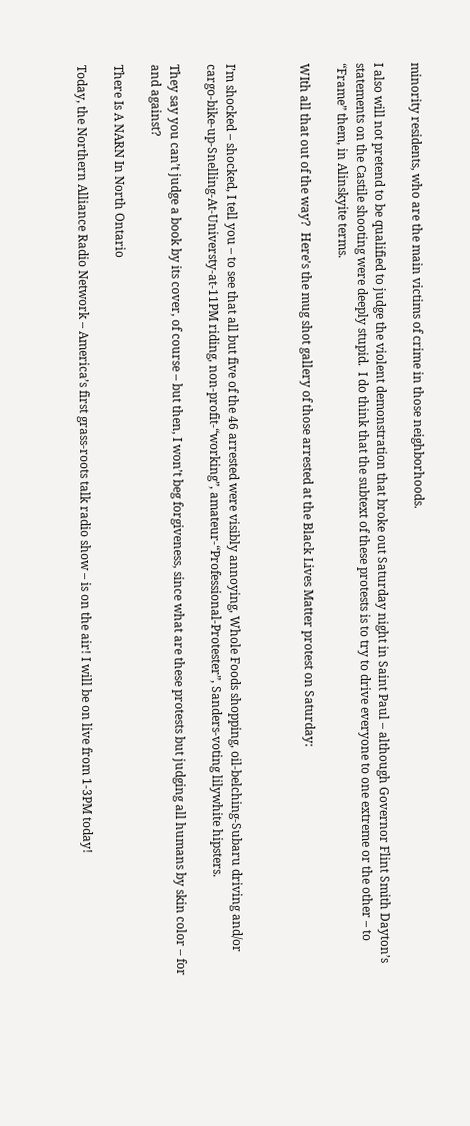minority residents, who are the main victims of crime in those neighborhoods.

I also will not pretend to be qualified to judge the violent demonstration that broke out Saturday night in Saint Paul – although Governor Flint Smith Dayton’s statements on the Castile shooting were deeply stupid.  I do think that the subtext of these protests is to try to drive everyone to one extreme or the other – to “Frame” them, in Alinskyite terms.

WIth all that out of the way?  Here’s the mug shot gallery of those arrested at the Black Lives Matter protest on Saturday:



I’m shocked – shocked, I tell you – to see that all but five of the 46 arrested were visibly annoying, Whole Foods shopping, oil-belching-Subaru driving and/or cargo-bike-up-Snelling-At-Universty-at-11PM riding, non-profit-“working”, amateur-“Professional-Protester”, Sanders-voting lilywhite hipsters.

They say you can’t judge a book by its cover, of course – but then, I won’t beg forgiveness, since what are these protests but judging all humans by skin color – for and against?

There Is A NARN In North Ontario

Today, the Northern Alliance Radio Network – America’s first grass-roots talk radio show – is on the air! I will be on live from 1-3PM today!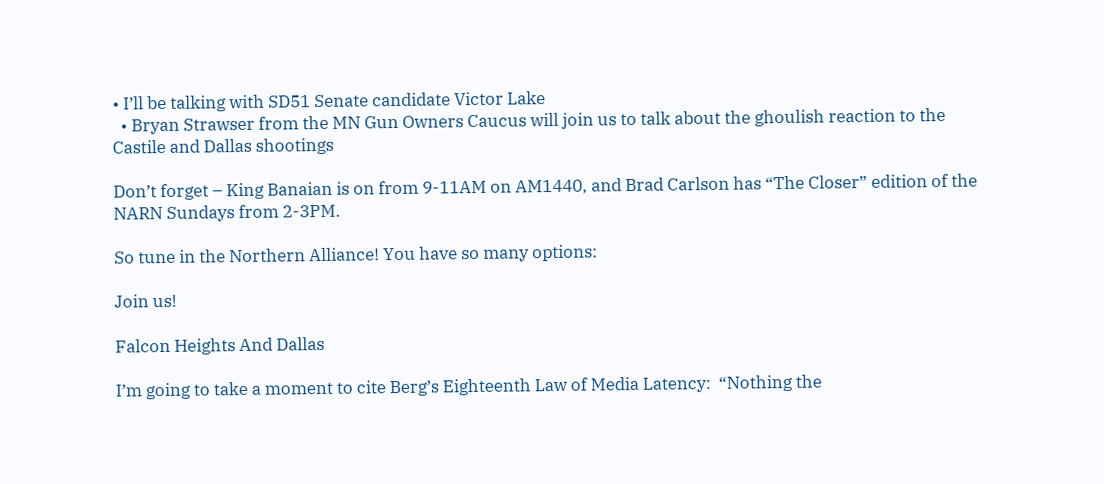• I’ll be talking with SD51 Senate candidate Victor Lake
  • Bryan Strawser from the MN Gun Owners Caucus will join us to talk about the ghoulish reaction to the Castile and Dallas shootings

Don’t forget – King Banaian is on from 9-11AM on AM1440, and Brad Carlson has “The Closer” edition of the NARN Sundays from 2-3PM.

So tune in the Northern Alliance! You have so many options:

Join us!

Falcon Heights And Dallas

I’m going to take a moment to cite Berg’s Eighteenth Law of Media Latency:  “Nothing the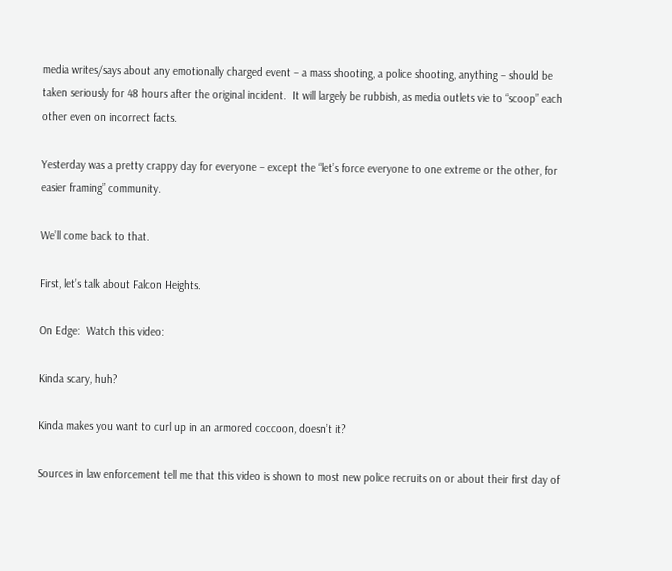media writes/says about any emotionally charged event – a mass shooting, a police shooting, anything – should be taken seriously for 48 hours after the original incident.  It will largely be rubbish, as media outlets vie to “scoop” each other even on incorrect facts.

Yesterday was a pretty crappy day for everyone – except the “let’s force everyone to one extreme or the other, for easier framing” community.

We’ll come back to that.

First, let’s talk about Falcon Heights.

On Edge:  Watch this video:

Kinda scary, huh?

Kinda makes you want to curl up in an armored coccoon, doesn’t it?

Sources in law enforcement tell me that this video is shown to most new police recruits on or about their first day of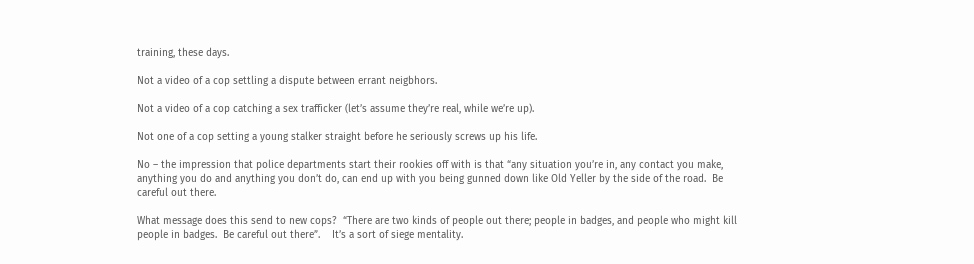training, these days.

Not a video of a cop settling a dispute between errant neigbhors.

Not a video of a cop catching a sex trafficker (let’s assume they’re real, while we’re up).

Not one of a cop setting a young stalker straight before he seriously screws up his life.

No – the impression that police departments start their rookies off with is that “any situation you’re in, any contact you make, anything you do and anything you don’t do, can end up with you being gunned down like Old Yeller by the side of the road.  Be careful out there.

What message does this send to new cops?  “There are two kinds of people out there; people in badges, and people who might kill people in badges.  Be careful out there”.    It’s a sort of siege mentality.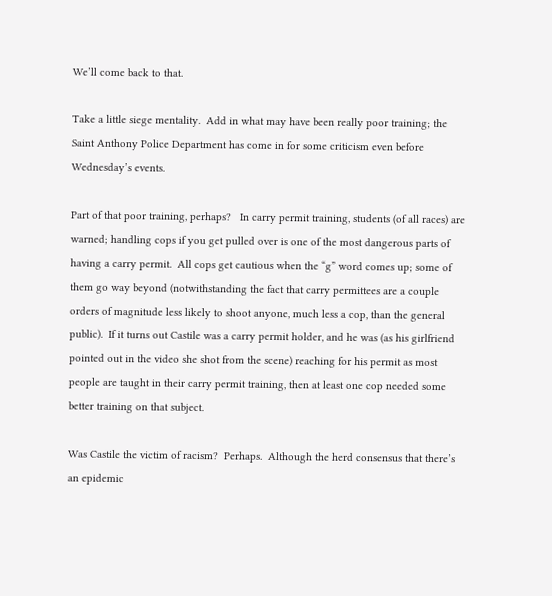We’ll come back to that.

Take a little siege mentality.  Add in what may have been really poor training; the Saint Anthony Police Department has come in for some criticism even before Wednesday’s events.

Part of that poor training, perhaps?   In carry permit training, students (of all races) are warned; handling cops if you get pulled over is one of the most dangerous parts of having a carry permit.  All cops get cautious when the “g” word comes up; some of them go way beyond (notwithstanding the fact that carry permittees are a couple orders of magnitude less likely to shoot anyone, much less a cop, than the general public).  If it turns out Castile was a carry permit holder, and he was (as his girlfriend pointed out in the video she shot from the scene) reaching for his permit as most people are taught in their carry permit training, then at least one cop needed some better training on that subject.

Was Castile the victim of racism?  Perhaps.  Although the herd consensus that there’s an epidemic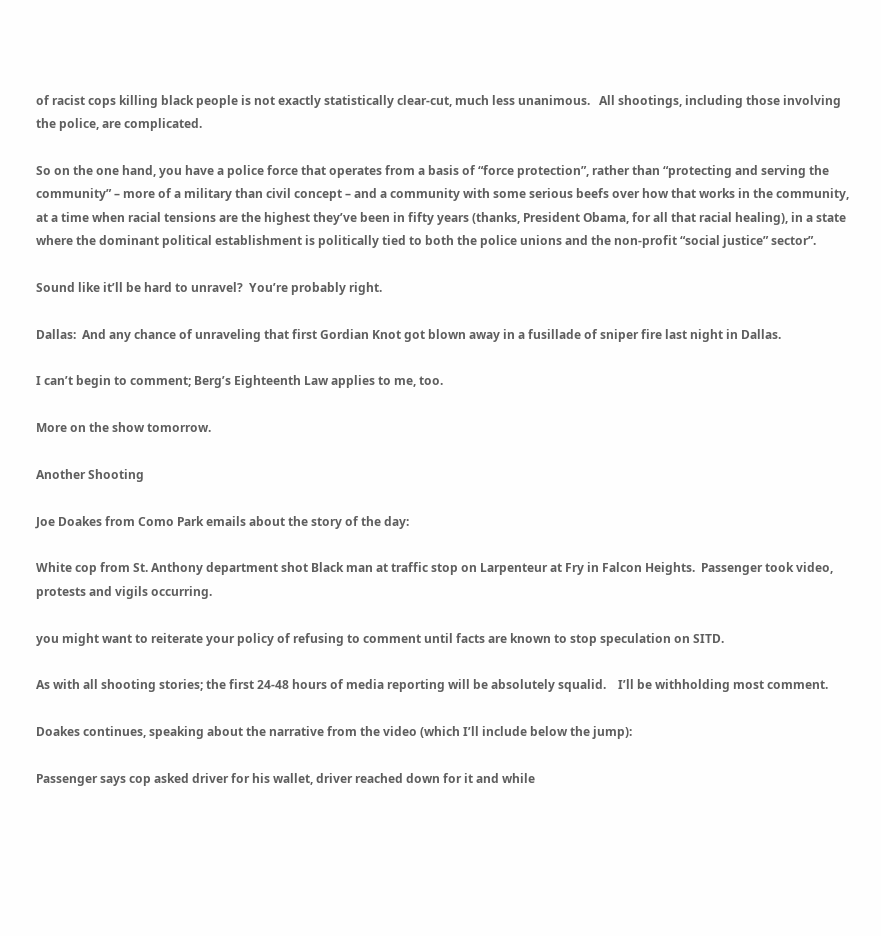of racist cops killing black people is not exactly statistically clear-cut, much less unanimous.   All shootings, including those involving the police, are complicated.

So on the one hand, you have a police force that operates from a basis of “force protection”, rather than “protecting and serving the community” – more of a military than civil concept – and a community with some serious beefs over how that works in the community, at a time when racial tensions are the highest they’ve been in fifty years (thanks, President Obama, for all that racial healing), in a state where the dominant political establishment is politically tied to both the police unions and the non-profit “social justice” sector”.

Sound like it’ll be hard to unravel?  You’re probably right.

Dallas:  And any chance of unraveling that first Gordian Knot got blown away in a fusillade of sniper fire last night in Dallas.

I can’t begin to comment; Berg’s Eighteenth Law applies to me, too.

More on the show tomorrow.

Another Shooting

Joe Doakes from Como Park emails about the story of the day:

White cop from St. Anthony department shot Black man at traffic stop on Larpenteur at Fry in Falcon Heights.  Passenger took video, protests and vigils occurring.

you might want to reiterate your policy of refusing to comment until facts are known to stop speculation on SITD.

As with all shooting stories; the first 24-48 hours of media reporting will be absolutely squalid.    I’ll be withholding most comment.

Doakes continues, speaking about the narrative from the video (which I’ll include below the jump):

Passenger says cop asked driver for his wallet, driver reached down for it and while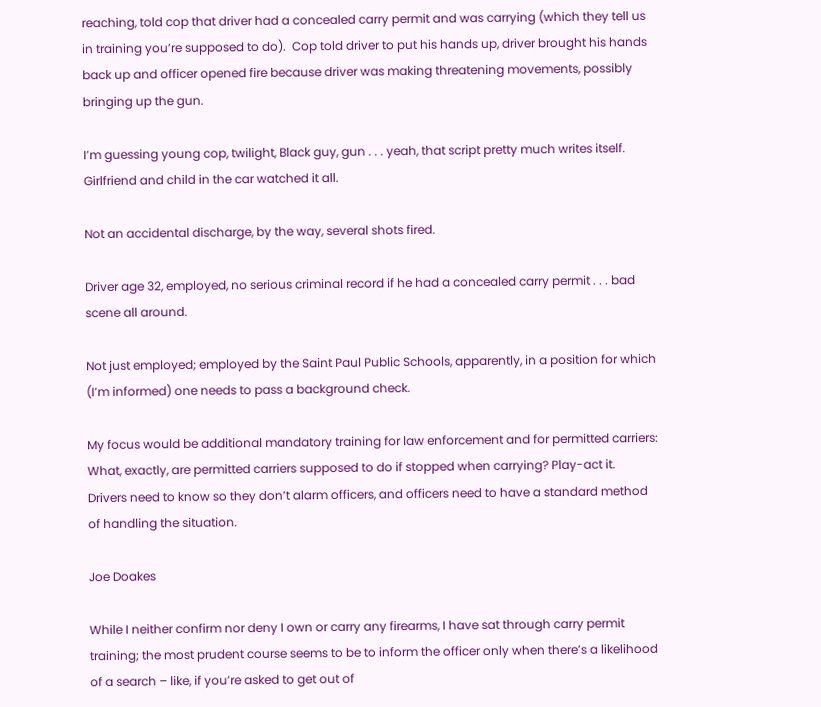reaching, told cop that driver had a concealed carry permit and was carrying (which they tell us in training you’re supposed to do).  Cop told driver to put his hands up, driver brought his hands back up and officer opened fire because driver was making threatening movements, possibly bringing up the gun.

I’m guessing young cop, twilight, Black guy, gun . . . yeah, that script pretty much writes itself.  Girlfriend and child in the car watched it all.

Not an accidental discharge, by the way, several shots fired.

Driver age 32, employed, no serious criminal record if he had a concealed carry permit . . . bad scene all around.

Not just employed; employed by the Saint Paul Public Schools, apparently, in a position for which (I’m informed) one needs to pass a background check.

My focus would be additional mandatory training for law enforcement and for permitted carriers: What, exactly, are permitted carriers supposed to do if stopped when carrying? Play-act it.  Drivers need to know so they don’t alarm officers, and officers need to have a standard method of handling the situation.

Joe Doakes

While I neither confirm nor deny I own or carry any firearms, I have sat through carry permit training; the most prudent course seems to be to inform the officer only when there’s a likelihood of a search – like, if you’re asked to get out of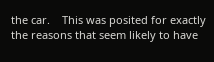the car.    This was posited for exactly the reasons that seem likely to have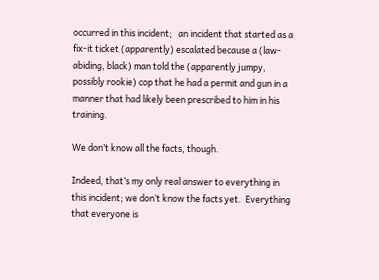occurred in this incident;   an incident that started as a fix-it ticket (apparently) escalated because a (law-abiding, black) man told the (apparently jumpy, possibly rookie) cop that he had a permit and gun in a manner that had likely been prescribed to him in his training.

We don’t know all the facts, though.

Indeed, that’s my only real answer to everything in this incident; we don’t know the facts yet.  Everything that everyone is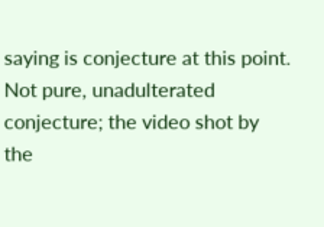saying is conjecture at this point.  Not pure, unadulterated conjecture; the video shot by the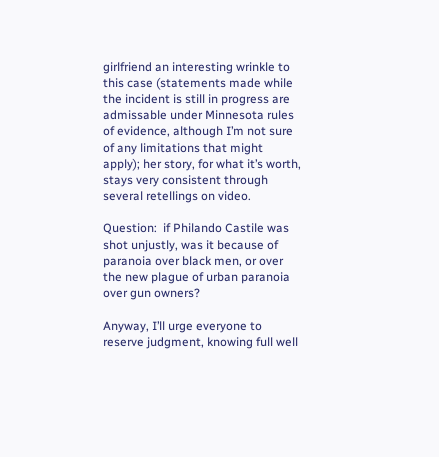girlfriend an interesting wrinkle to this case (statements made while the incident is still in progress are admissable under Minnesota rules of evidence, although I’m not sure of any limitations that might apply); her story, for what it’s worth, stays very consistent through several retellings on video.

Question:  if Philando Castile was shot unjustly, was it because of paranoia over black men, or over the new plague of urban paranoia over gun owners?

Anyway, I’ll urge everyone to reserve judgment, knowing full well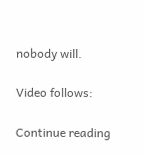nobody will.

Video follows:

Continue reading